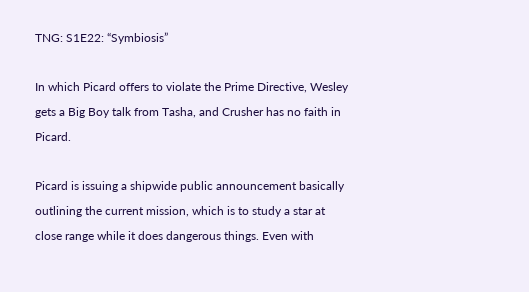TNG: S1E22: “Symbiosis”

In which Picard offers to violate the Prime Directive, Wesley gets a Big Boy talk from Tasha, and Crusher has no faith in Picard.

Picard is issuing a shipwide public announcement basically outlining the current mission, which is to study a star at close range while it does dangerous things. Even with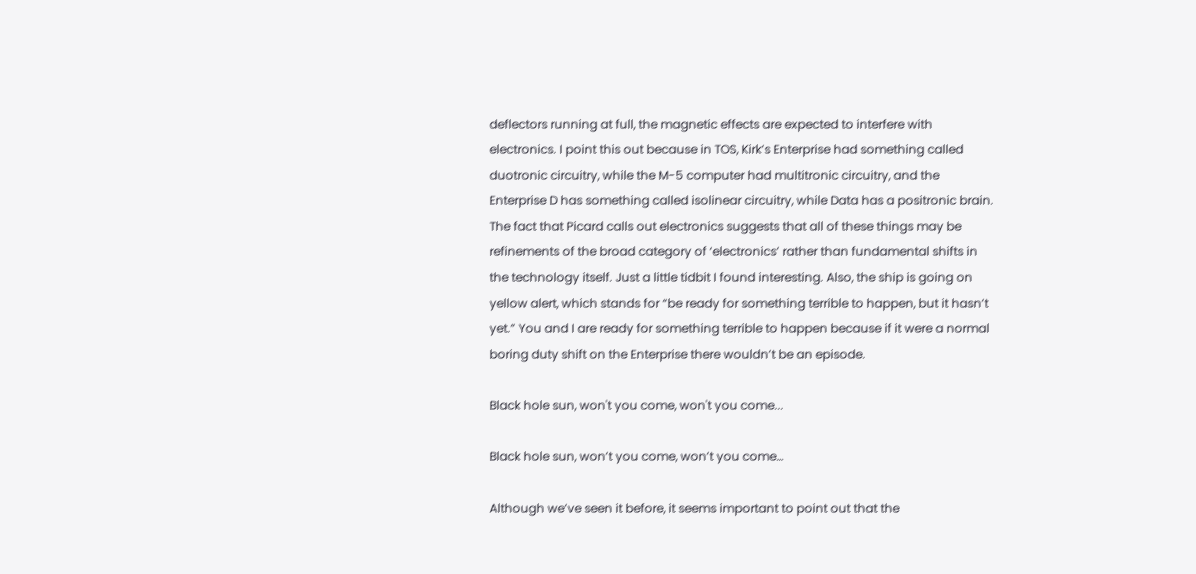deflectors running at full, the magnetic effects are expected to interfere with electronics. I point this out because in TOS, Kirk’s Enterprise had something called duotronic circuitry, while the M-5 computer had multitronic circuitry, and the Enterprise D has something called isolinear circuitry, while Data has a positronic brain. The fact that Picard calls out electronics suggests that all of these things may be refinements of the broad category of ‘electronics’ rather than fundamental shifts in the technology itself. Just a little tidbit I found interesting. Also, the ship is going on yellow alert, which stands for “be ready for something terrible to happen, but it hasn’t yet.” You and I are ready for something terrible to happen because if it were a normal boring duty shift on the Enterprise there wouldn’t be an episode.

Black hole sun, won't you come, won't you come...

Black hole sun, won’t you come, won’t you come…

Although we’ve seen it before, it seems important to point out that the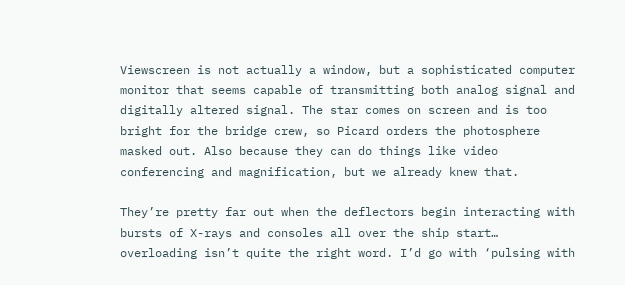Viewscreen is not actually a window, but a sophisticated computer monitor that seems capable of transmitting both analog signal and digitally altered signal. The star comes on screen and is too bright for the bridge crew, so Picard orders the photosphere masked out. Also because they can do things like video conferencing and magnification, but we already knew that.

They’re pretty far out when the deflectors begin interacting with bursts of X-rays and consoles all over the ship start… overloading isn’t quite the right word. I’d go with ‘pulsing with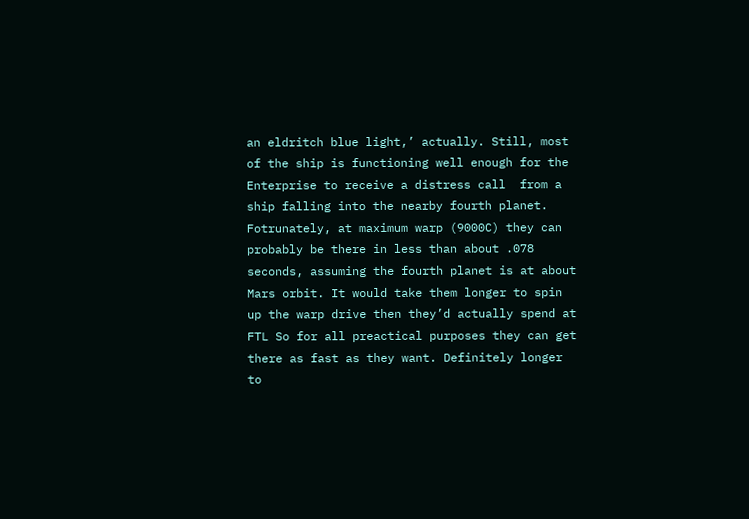an eldritch blue light,’ actually. Still, most of the ship is functioning well enough for the Enterprise to receive a distress call  from a ship falling into the nearby fourth planet. Fotrunately, at maximum warp (9000C) they can probably be there in less than about .078 seconds, assuming the fourth planet is at about Mars orbit. It would take them longer to spin up the warp drive then they’d actually spend at FTL So for all preactical purposes they can get there as fast as they want. Definitely longer to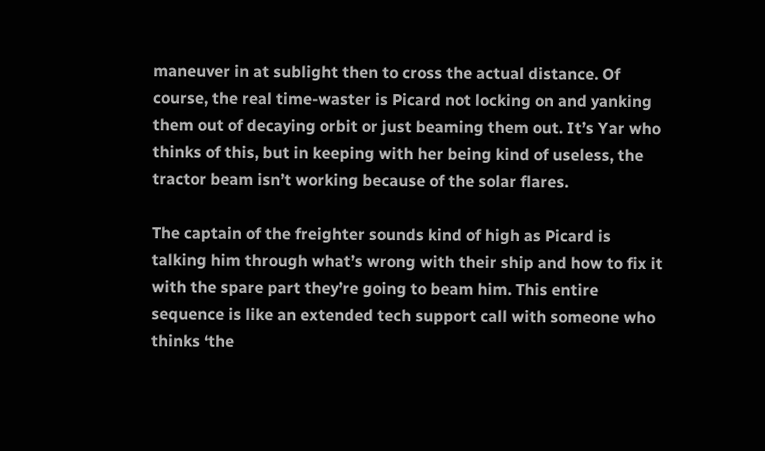maneuver in at sublight then to cross the actual distance. Of course, the real time-waster is Picard not locking on and yanking them out of decaying orbit or just beaming them out. It’s Yar who thinks of this, but in keeping with her being kind of useless, the tractor beam isn’t working because of the solar flares.

The captain of the freighter sounds kind of high as Picard is talking him through what’s wrong with their ship and how to fix it with the spare part they’re going to beam him. This entire sequence is like an extended tech support call with someone who thinks ‘the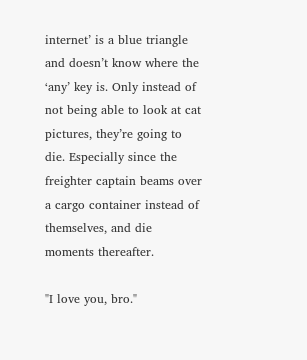internet’ is a blue triangle and doesn’t know where the ‘any’ key is. Only instead of not being able to look at cat pictures, they’re going to die. Especially since the freighter captain beams over a cargo container instead of themselves, and die moments thereafter.

"I love you, bro."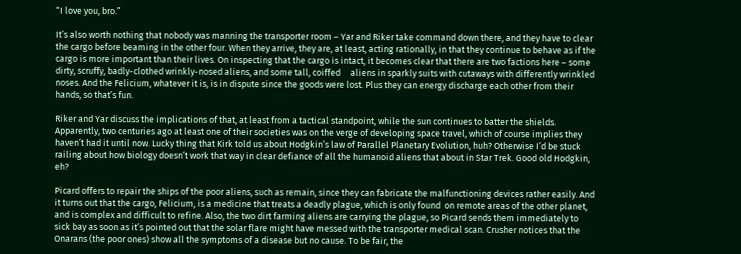“I love you, bro.”

It’s also worth nothing that nobody was manning the transporter room – Yar and Riker take command down there, and they have to clear the cargo before beaming in the other four. When they arrive, they are, at least, acting rationally, in that they continue to behave as if the cargo is more important than their lives. On inspecting that the cargo is intact, it becomes clear that there are two factions here – some dirty, scruffy, badly-clothed wrinkly-nosed aliens, and some tall, coiffed     aliens in sparkly suits with cutaways with differently wrinkled noses. And the Felicium, whatever it is, is in dispute since the goods were lost. Plus they can energy discharge each other from their hands, so that’s fun.

Riker and Yar discuss the implications of that, at least from a tactical standpoint, while the sun continues to batter the shields. Apparently, two centuries ago at least one of their societies was on the verge of developing space travel, which of course implies they haven’t had it until now. Lucky thing that Kirk told us about Hodgkin’s law of Parallel Planetary Evolution, huh? Otherwise I’d be stuck railing about how biology doesn’t work that way in clear defiance of all the humanoid aliens that about in Star Trek. Good old Hodgkin, eh?

Picard offers to repair the ships of the poor aliens, such as remain, since they can fabricate the malfunctioning devices rather easily. And it turns out that the cargo, Felicium, is a medicine that treats a deadly plague, which is only found  on remote areas of the other planet, and is complex and difficult to refine. Also, the two dirt farming aliens are carrying the plague, so Picard sends them immediately to sick bay as soon as it’s pointed out that the solar flare might have messed with the transporter medical scan. Crusher notices that the Onarans (the poor ones) show all the symptoms of a disease but no cause. To be fair, the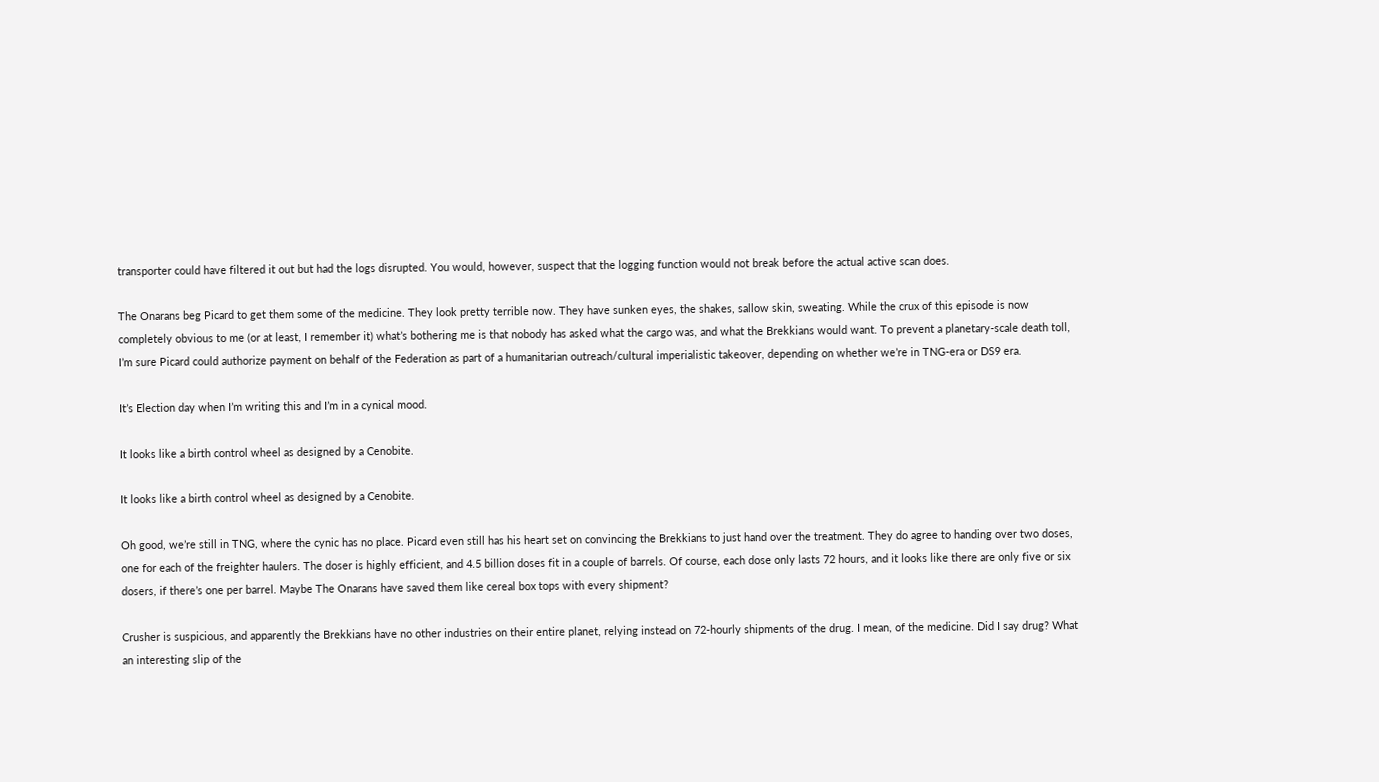transporter could have filtered it out but had the logs disrupted. You would, however, suspect that the logging function would not break before the actual active scan does.

The Onarans beg Picard to get them some of the medicine. They look pretty terrible now. They have sunken eyes, the shakes, sallow skin, sweating. While the crux of this episode is now completely obvious to me (or at least, I remember it) what’s bothering me is that nobody has asked what the cargo was, and what the Brekkians would want. To prevent a planetary-scale death toll, I’m sure Picard could authorize payment on behalf of the Federation as part of a humanitarian outreach/cultural imperialistic takeover, depending on whether we’re in TNG-era or DS9 era.

It’s Election day when I’m writing this and I’m in a cynical mood.

It looks like a birth control wheel as designed by a Cenobite.

It looks like a birth control wheel as designed by a Cenobite.

Oh good, we’re still in TNG, where the cynic has no place. Picard even still has his heart set on convincing the Brekkians to just hand over the treatment. They do agree to handing over two doses, one for each of the freighter haulers. The doser is highly efficient, and 4.5 billion doses fit in a couple of barrels. Of course, each dose only lasts 72 hours, and it looks like there are only five or six dosers, if there’s one per barrel. Maybe The Onarans have saved them like cereal box tops with every shipment?

Crusher is suspicious, and apparently the Brekkians have no other industries on their entire planet, relying instead on 72-hourly shipments of the drug. I mean, of the medicine. Did I say drug? What an interesting slip of the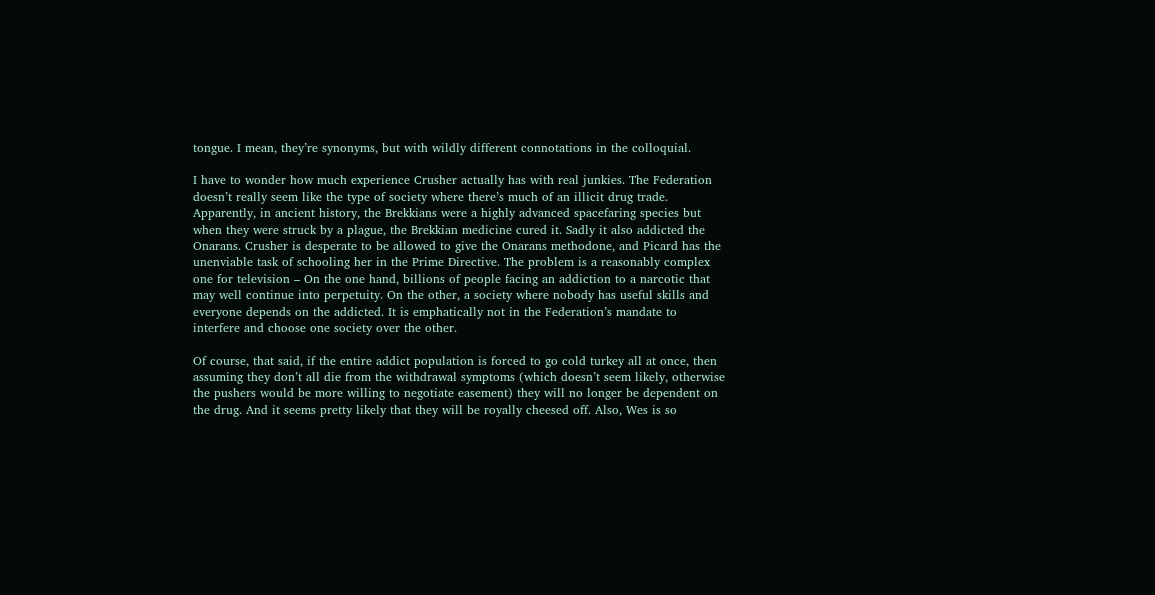tongue. I mean, they’re synonyms, but with wildly different connotations in the colloquial.

I have to wonder how much experience Crusher actually has with real junkies. The Federation doesn’t really seem like the type of society where there’s much of an illicit drug trade. Apparently, in ancient history, the Brekkians were a highly advanced spacefaring species but when they were struck by a plague, the Brekkian medicine cured it. Sadly it also addicted the Onarans. Crusher is desperate to be allowed to give the Onarans methodone, and Picard has the unenviable task of schooling her in the Prime Directive. The problem is a reasonably complex one for television – On the one hand, billions of people facing an addiction to a narcotic that may well continue into perpetuity. On the other, a society where nobody has useful skills and everyone depends on the addicted. It is emphatically not in the Federation’s mandate to interfere and choose one society over the other.

Of course, that said, if the entire addict population is forced to go cold turkey all at once, then assuming they don’t all die from the withdrawal symptoms (which doesn’t seem likely, otherwise the pushers would be more willing to negotiate easement) they will no longer be dependent on the drug. And it seems pretty likely that they will be royally cheesed off. Also, Wes is so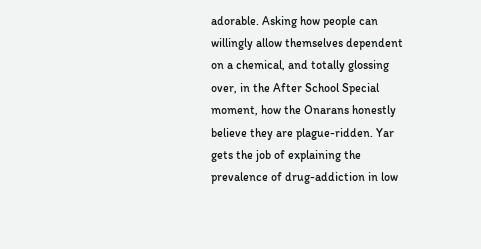adorable. Asking how people can willingly allow themselves dependent on a chemical, and totally glossing over, in the After School Special moment, how the Onarans honestly believe they are plague-ridden. Yar gets the job of explaining the prevalence of drug-addiction in low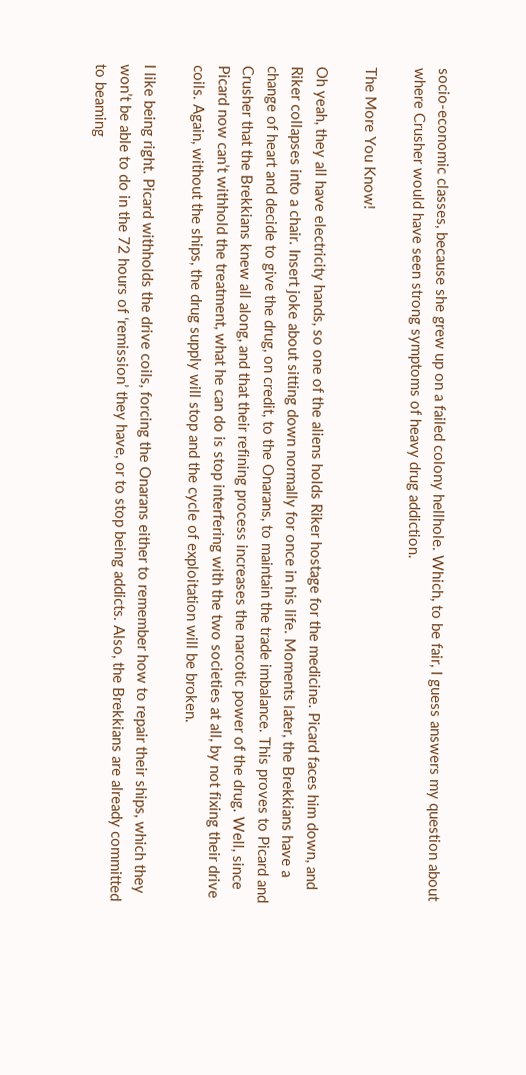socio-economic classes, because she grew up on a failed colony hellhole. Which, to be fair, I guess answers my question about where Crusher would have seen strong symptoms of heavy drug addiction.

The More You Know!

Oh yeah, they all have electricity hands, so one of the aliens holds Riker hostage for the medicine. Picard faces him down, and Riker collapses into a chair. Insert joke about sitting down normally for once in his life. Moments later, the Brekkians have a change of heart and decide to give the drug, on credit, to the Onarans, to maintain the trade imbalance. This proves to Picard and Crusher that the Brekkians knew all along, and that their refining process increases the narcotic power of the drug. Well, since Picard now can’t withhold the treatment, what he can do is stop interfering with the two societies at all, by not fixing their drive coils. Again, without the ships, the drug supply will stop and the cycle of exploitation will be broken.

I like being right. Picard withholds the drive coils, forcing the Onarans either to remember how to repair their ships, which they won’t be able to do in the 72 hours of ‘remission’ they have, or to stop being addicts. Also, the Brekkians are already committed to beaming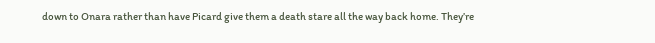down to Onara rather than have Picard give them a death stare all the way back home. They’re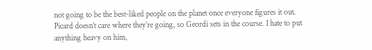not going to be the best-liked people on the planet once everyone figures it out. Picard doesn’t care where they’re going, so Geordi sets in the course. I hate to put anything heavy on him,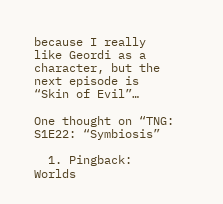because I really like Geordi as a character, but the next episode is “Skin of Evil”…

One thought on “TNG: S1E22: “Symbiosis”

  1. Pingback: Worlds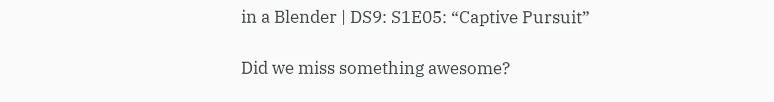in a Blender | DS9: S1E05: “Captive Pursuit”

Did we miss something awesome?